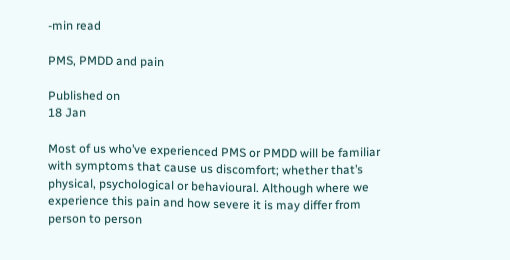-min read

PMS, PMDD and pain

Published on
18 Jan

Most of us who’ve experienced PMS or PMDD will be familiar with symptoms that cause us discomfort; whether that’s physical, psychological or behavioural. Although where we experience this pain and how severe it is may differ from person to person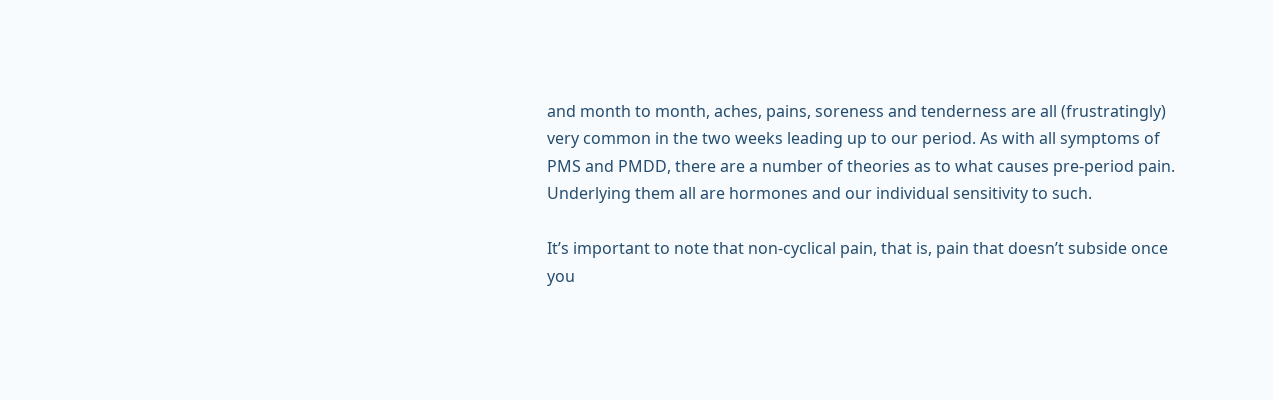and month to month, aches, pains, soreness and tenderness are all (frustratingly) very common in the two weeks leading up to our period. As with all symptoms of PMS and PMDD, there are a number of theories as to what causes pre-period pain. Underlying them all are hormones and our individual sensitivity to such.

It’s important to note that non-cyclical pain, that is, pain that doesn’t subside once you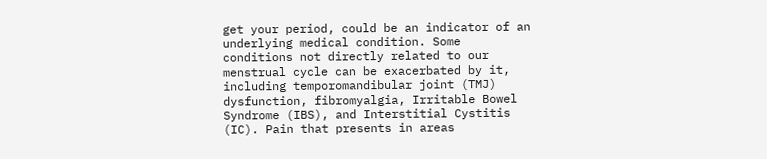get your period, could be an indicator of an underlying medical condition. Some conditions not directly related to our menstrual cycle can be exacerbated by it, including temporomandibular joint (TMJ) dysfunction, fibromyalgia, Irritable Bowel Syndrome (IBS), and Interstitial Cystitis (IC). Pain that presents in areas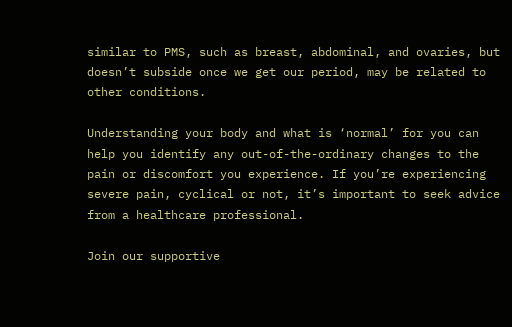similar to PMS, such as breast, abdominal, and ovaries, but doesn’t subside once we get our period, may be related to other conditions.

Understanding your body and what is ‘normal’ for you can help you identify any out-of-the-ordinary changes to the pain or discomfort you experience. If you’re experiencing severe pain, cyclical or not, it’s important to seek advice from a healthcare professional.

Join our supportive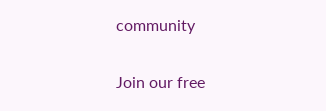community

Join our free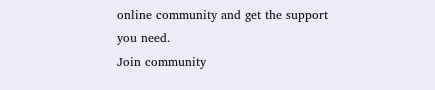online community and get the support you need.
Join community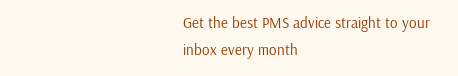Get the best PMS advice straight to your inbox every month